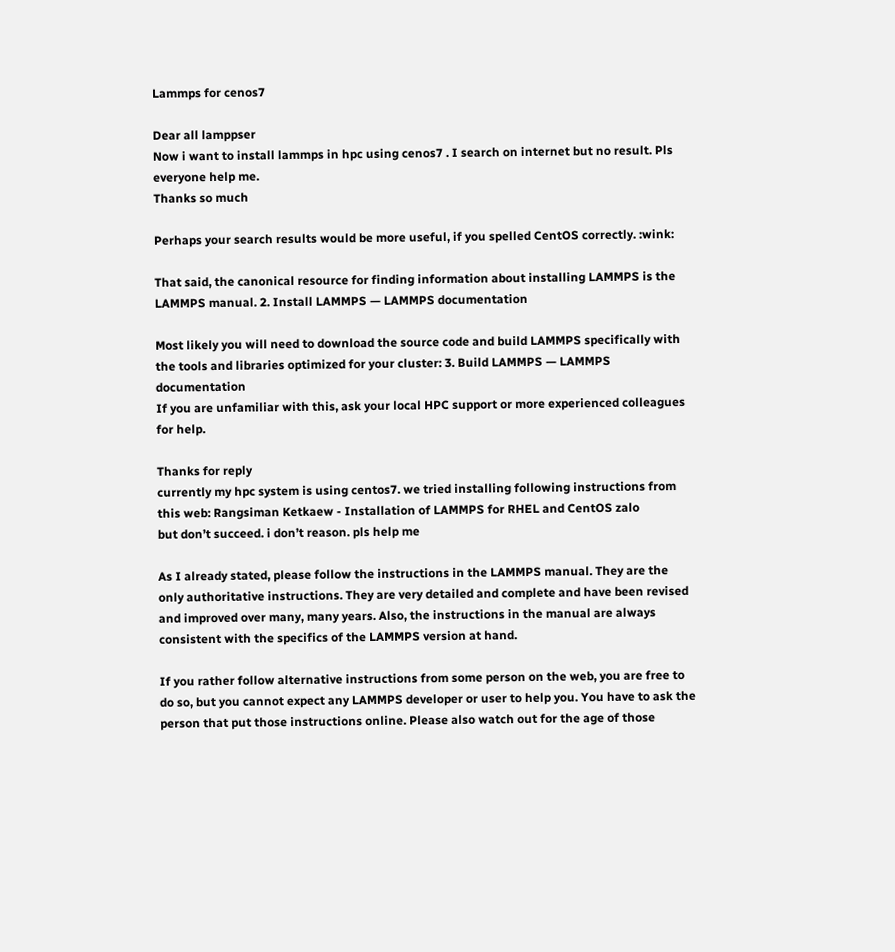Lammps for cenos7

Dear all lamppser
Now i want to install lammps in hpc using cenos7 . I search on internet but no result. Pls everyone help me.
Thanks so much

Perhaps your search results would be more useful, if you spelled CentOS correctly. :wink:

That said, the canonical resource for finding information about installing LAMMPS is the LAMMPS manual. 2. Install LAMMPS — LAMMPS documentation

Most likely you will need to download the source code and build LAMMPS specifically with the tools and libraries optimized for your cluster: 3. Build LAMMPS — LAMMPS documentation
If you are unfamiliar with this, ask your local HPC support or more experienced colleagues for help.

Thanks for reply
currently my hpc system is using centos7. we tried installing following instructions from this web: Rangsiman Ketkaew - Installation of LAMMPS for RHEL and CentOS zalo
but don’t succeed. i don’t reason. pls help me

As I already stated, please follow the instructions in the LAMMPS manual. They are the only authoritative instructions. They are very detailed and complete and have been revised and improved over many, many years. Also, the instructions in the manual are always consistent with the specifics of the LAMMPS version at hand.

If you rather follow alternative instructions from some person on the web, you are free to do so, but you cannot expect any LAMMPS developer or user to help you. You have to ask the person that put those instructions online. Please also watch out for the age of those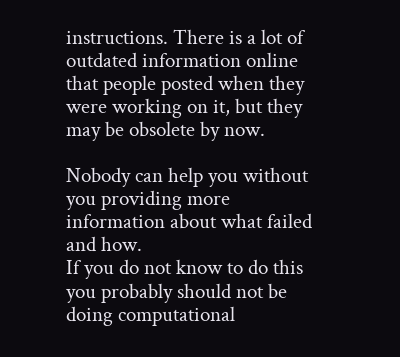instructions. There is a lot of outdated information online that people posted when they were working on it, but they may be obsolete by now.

Nobody can help you without you providing more information about what failed and how.
If you do not know to do this you probably should not be doing computational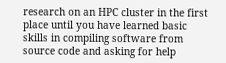research on an HPC cluster in the first place until you have learned basic skills in compiling software from source code and asking for help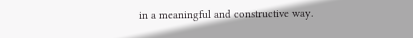in a meaningful and constructive way.